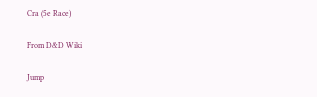Cra (5e Race)

From D&D Wiki

Jump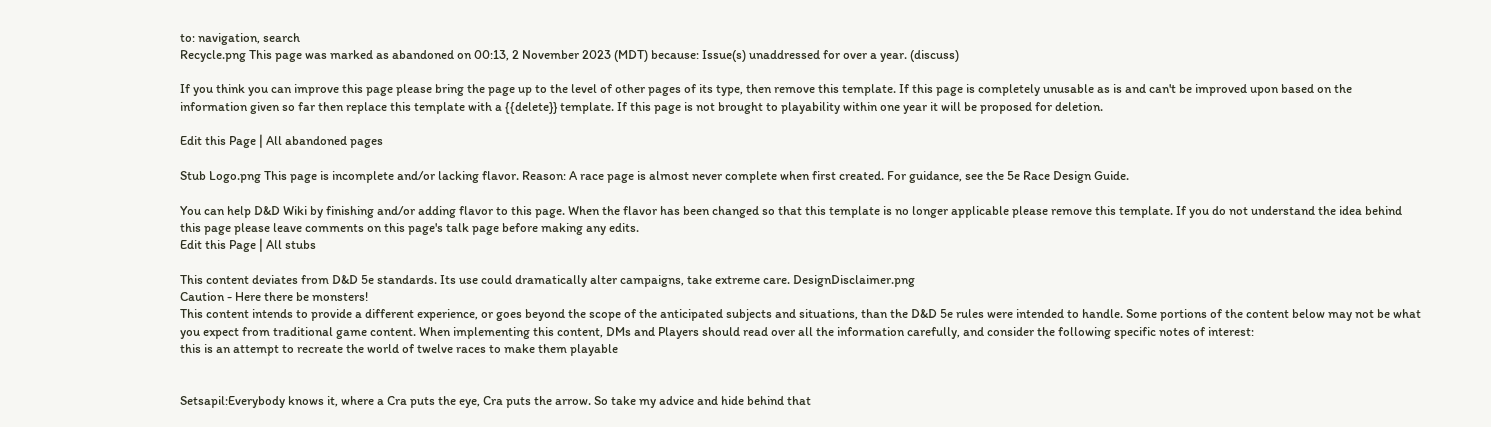to: navigation, search
Recycle.png This page was marked as abandoned on 00:13, 2 November 2023 (MDT) because: Issue(s) unaddressed for over a year. (discuss)

If you think you can improve this page please bring the page up to the level of other pages of its type, then remove this template. If this page is completely unusable as is and can't be improved upon based on the information given so far then replace this template with a {{delete}} template. If this page is not brought to playability within one year it will be proposed for deletion.

Edit this Page | All abandoned pages

Stub Logo.png This page is incomplete and/or lacking flavor. Reason: A race page is almost never complete when first created. For guidance, see the 5e Race Design Guide.

You can help D&D Wiki by finishing and/or adding flavor to this page. When the flavor has been changed so that this template is no longer applicable please remove this template. If you do not understand the idea behind this page please leave comments on this page's talk page before making any edits.
Edit this Page | All stubs

This content deviates from D&D 5e standards. Its use could dramatically alter campaigns, take extreme care. DesignDisclaimer.png
Caution - Here there be monsters!
This content intends to provide a different experience, or goes beyond the scope of the anticipated subjects and situations, than the D&D 5e rules were intended to handle. Some portions of the content below may not be what you expect from traditional game content. When implementing this content, DMs and Players should read over all the information carefully, and consider the following specific notes of interest:
this is an attempt to recreate the world of twelve races to make them playable


Setsapil:Everybody knows it, where a Cra puts the eye, Cra puts the arrow. So take my advice and hide behind that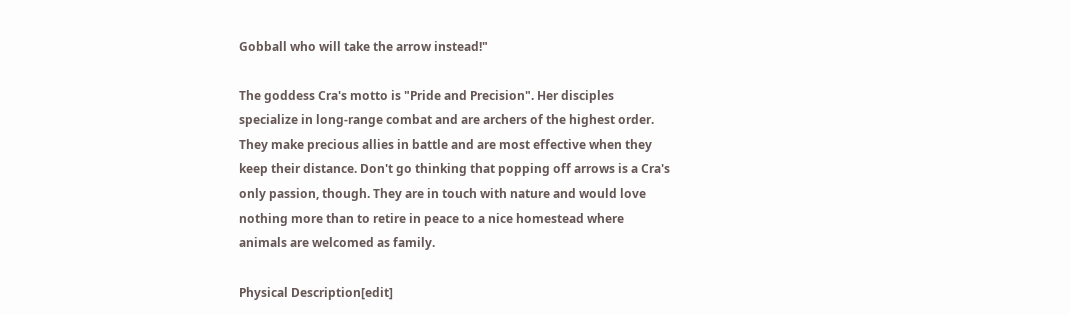Gobball who will take the arrow instead!"

The goddess Cra's motto is "Pride and Precision". Her disciples specialize in long-range combat and are archers of the highest order. They make precious allies in battle and are most effective when they keep their distance. Don't go thinking that popping off arrows is a Cra's only passion, though. They are in touch with nature and would love nothing more than to retire in peace to a nice homestead where animals are welcomed as family.

Physical Description[edit]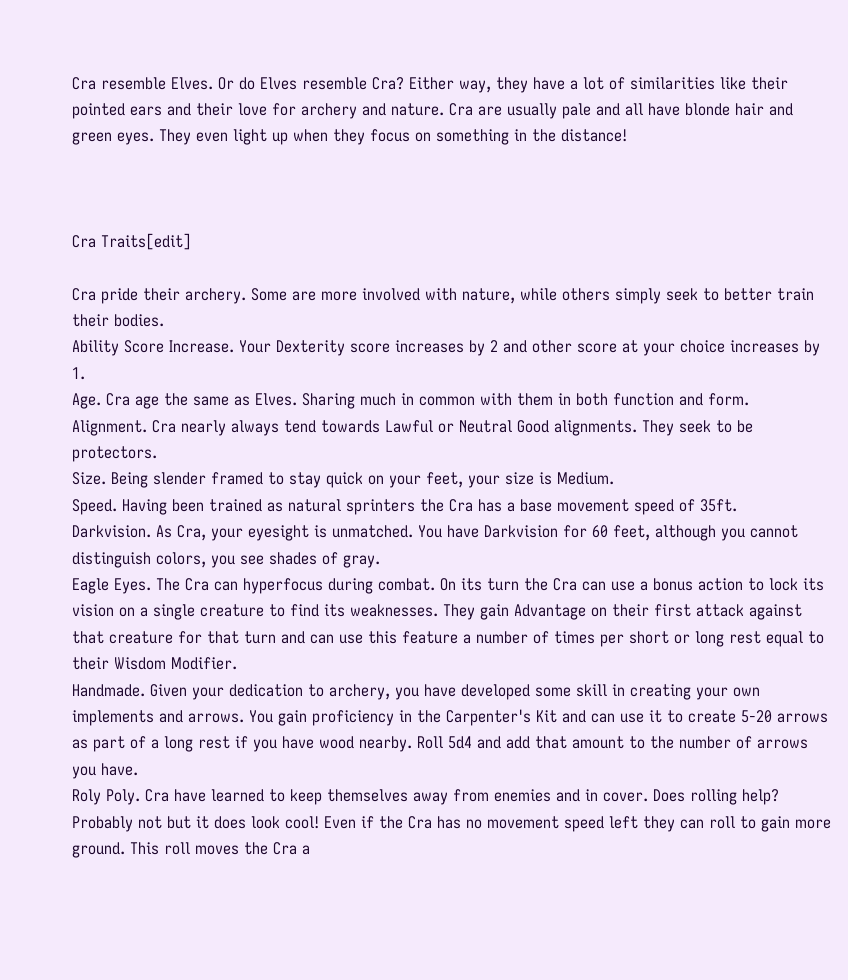Cra resemble Elves. Or do Elves resemble Cra? Either way, they have a lot of similarities like their pointed ears and their love for archery and nature. Cra are usually pale and all have blonde hair and green eyes. They even light up when they focus on something in the distance!



Cra Traits[edit]

Cra pride their archery. Some are more involved with nature, while others simply seek to better train their bodies.
Ability Score Increase. Your Dexterity score increases by 2 and other score at your choice increases by 1.
Age. Cra age the same as Elves. Sharing much in common with them in both function and form.
Alignment. Cra nearly always tend towards Lawful or Neutral Good alignments. They seek to be protectors.
Size. Being slender framed to stay quick on your feet, your size is Medium.
Speed. Having been trained as natural sprinters the Cra has a base movement speed of 35ft.
Darkvision. As Cra, your eyesight is unmatched. You have Darkvision for 60 feet, although you cannot distinguish colors, you see shades of gray.
Eagle Eyes. The Cra can hyperfocus during combat. On its turn the Cra can use a bonus action to lock its vision on a single creature to find its weaknesses. They gain Advantage on their first attack against that creature for that turn and can use this feature a number of times per short or long rest equal to their Wisdom Modifier.
Handmade. Given your dedication to archery, you have developed some skill in creating your own implements and arrows. You gain proficiency in the Carpenter's Kit and can use it to create 5-20 arrows as part of a long rest if you have wood nearby. Roll 5d4 and add that amount to the number of arrows you have.
Roly Poly. Cra have learned to keep themselves away from enemies and in cover. Does rolling help? Probably not but it does look cool! Even if the Cra has no movement speed left they can roll to gain more ground. This roll moves the Cra a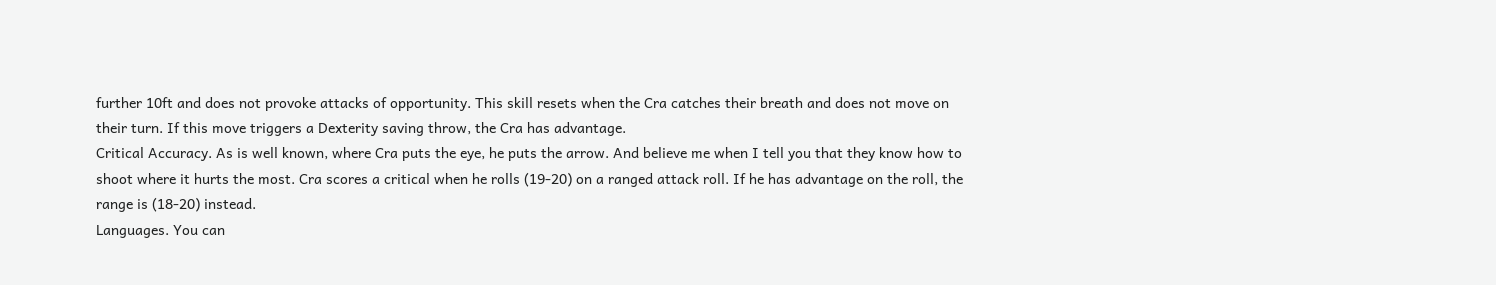further 10ft and does not provoke attacks of opportunity. This skill resets when the Cra catches their breath and does not move on their turn. If this move triggers a Dexterity saving throw, the Cra has advantage.
Critical Accuracy. As is well known, where Cra puts the eye, he puts the arrow. And believe me when I tell you that they know how to shoot where it hurts the most. Cra scores a critical when he rolls (19-20) on a ranged attack roll. If he has advantage on the roll, the range is (18-20) instead.
Languages. You can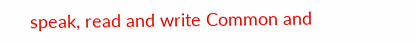speak, read and write Common and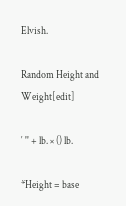Elvish.

Random Height and Weight[edit]

′ '' + lb. × () lb.

*Height = base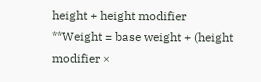height + height modifier
**Weight = base weight + (height modifier ×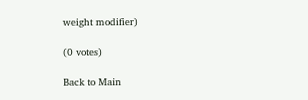weight modifier)

(0 votes)

Back to Main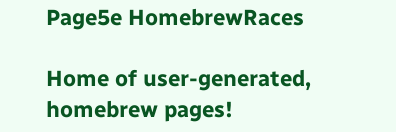Page5e HomebrewRaces

Home of user-generated,
homebrew pages!